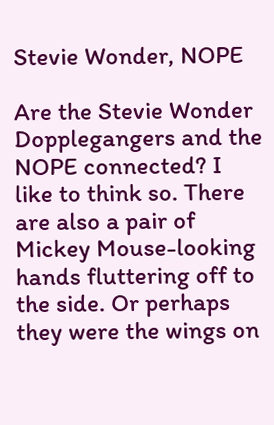Stevie Wonder, NOPE

Are the Stevie Wonder Dopplegangers and the NOPE connected? I like to think so. There are also a pair of Mickey Mouse-looking hands fluttering off to the side. Or perhaps they were the wings on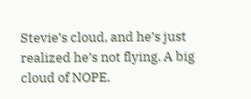Stevie’s cloud, and he’s just realized he’s not flying. A big cloud of NOPE.